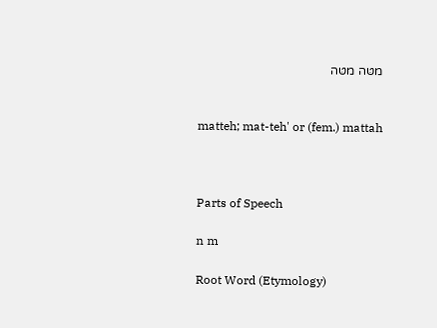מטּה מטּה


matteh; mat-teh' or (fem.) mattah



Parts of Speech

n m

Root Word (Etymology)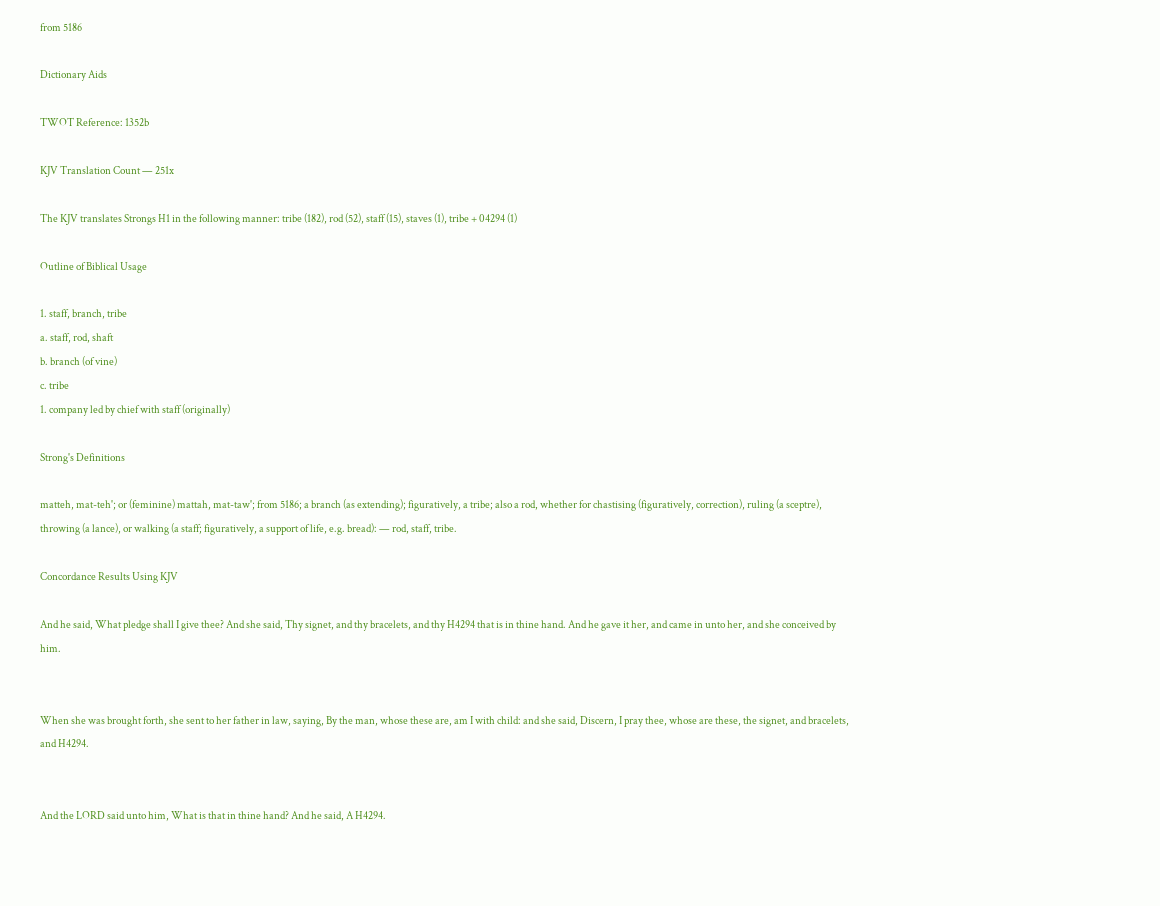from 5186

Dictionary Aids

TWOT Reference: 1352b

KJV Translation Count — 251x

The KJV translates Strongs H1 in the following manner: tribe (182), rod (52), staff (15), staves (1), tribe + 04294 (1)

Outline of Biblical Usage

1. staff, branch, tribe
a. staff, rod, shaft
b. branch (of vine)
c. tribe
1. company led by chief with staff (originally)

Strong's Definitions

matteh, mat-teh'; or (feminine) mattah, mat-taw'; from 5186; a branch (as extending); figuratively, a tribe; also a rod, whether for chastising (figuratively, correction), ruling (a sceptre), throwing (a lance), or walking (a staff; figuratively, a support of life, e.g. bread): — rod, staff, tribe.

Concordance Results Using KJV

And he said, What pledge shall I give thee? And she said, Thy signet, and thy bracelets, and thy H4294 that is in thine hand. And he gave it her, and came in unto her, and she conceived by him.


When she was brought forth, she sent to her father in law, saying, By the man, whose these are, am I with child: and she said, Discern, I pray thee, whose are these, the signet, and bracelets, and H4294.


And the LORD said unto him, What is that in thine hand? And he said, A H4294.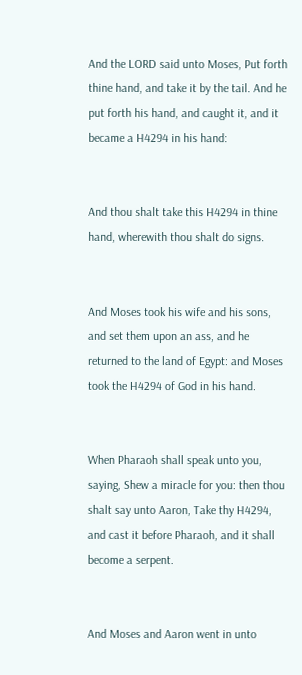And the LORD said unto Moses, Put forth thine hand, and take it by the tail. And he put forth his hand, and caught it, and it became a H4294 in his hand:


And thou shalt take this H4294 in thine hand, wherewith thou shalt do signs.


And Moses took his wife and his sons, and set them upon an ass, and he returned to the land of Egypt: and Moses took the H4294 of God in his hand.


When Pharaoh shall speak unto you, saying, Shew a miracle for you: then thou shalt say unto Aaron, Take thy H4294, and cast it before Pharaoh, and it shall become a serpent.


And Moses and Aaron went in unto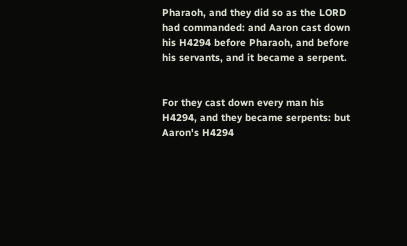Pharaoh, and they did so as the LORD had commanded: and Aaron cast down his H4294 before Pharaoh, and before his servants, and it became a serpent.


For they cast down every man his H4294, and they became serpents: but Aaron's H4294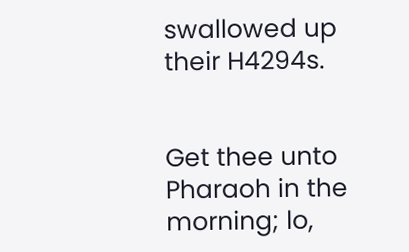swallowed up their H4294s.


Get thee unto Pharaoh in the morning; lo,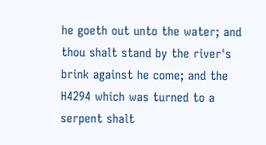he goeth out unto the water; and thou shalt stand by the river's brink against he come; and the H4294 which was turned to a serpent shalt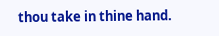thou take in thine hand.